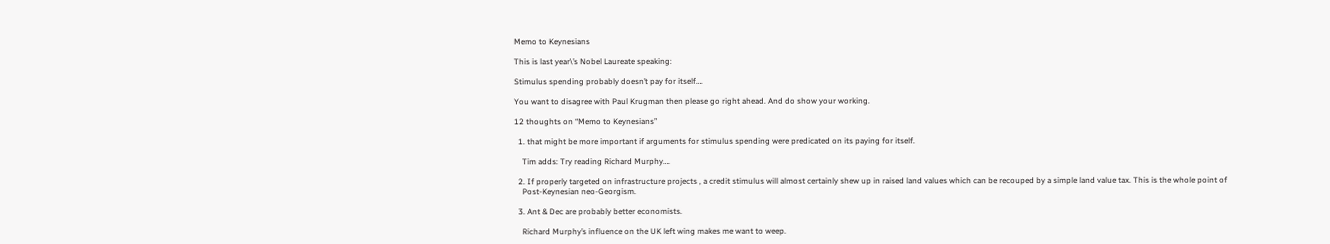Memo to Keynesians

This is last year\’s Nobel Laureate speaking:

Stimulus spending probably doesn’t pay for itself….

You want to disagree with Paul Krugman then please go right ahead. And do show your working.

12 thoughts on “Memo to Keynesians”

  1. that might be more important if arguments for stimulus spending were predicated on its paying for itself.

    Tim adds: Try reading Richard Murphy….

  2. If properly targeted on infrastructure projects , a credit stimulus will almost certainly shew up in raised land values which can be recouped by a simple land value tax. This is the whole point of
    Post-Keynesian neo-Georgism.

  3. Ant & Dec are probably better economists.

    Richard Murphy’s influence on the UK left wing makes me want to weep.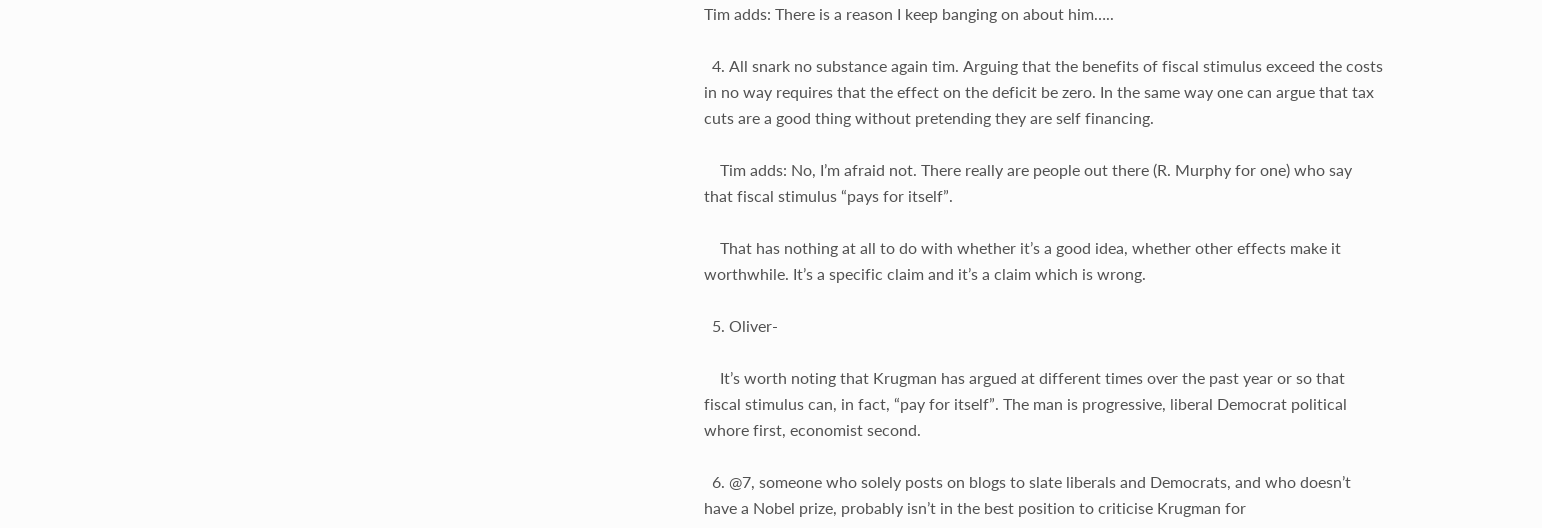Tim adds: There is a reason I keep banging on about him…..

  4. All snark no substance again tim. Arguing that the benefits of fiscal stimulus exceed the costs in no way requires that the effect on the deficit be zero. In the same way one can argue that tax cuts are a good thing without pretending they are self financing.

    Tim adds: No, I’m afraid not. There really are people out there (R. Murphy for one) who say that fiscal stimulus “pays for itself”.

    That has nothing at all to do with whether it’s a good idea, whether other effects make it worthwhile. It’s a specific claim and it’s a claim which is wrong.

  5. Oliver-

    It’s worth noting that Krugman has argued at different times over the past year or so that fiscal stimulus can, in fact, “pay for itself”. The man is progressive, liberal Democrat political whore first, economist second.

  6. @7, someone who solely posts on blogs to slate liberals and Democrats, and who doesn’t have a Nobel prize, probably isn’t in the best position to criticise Krugman for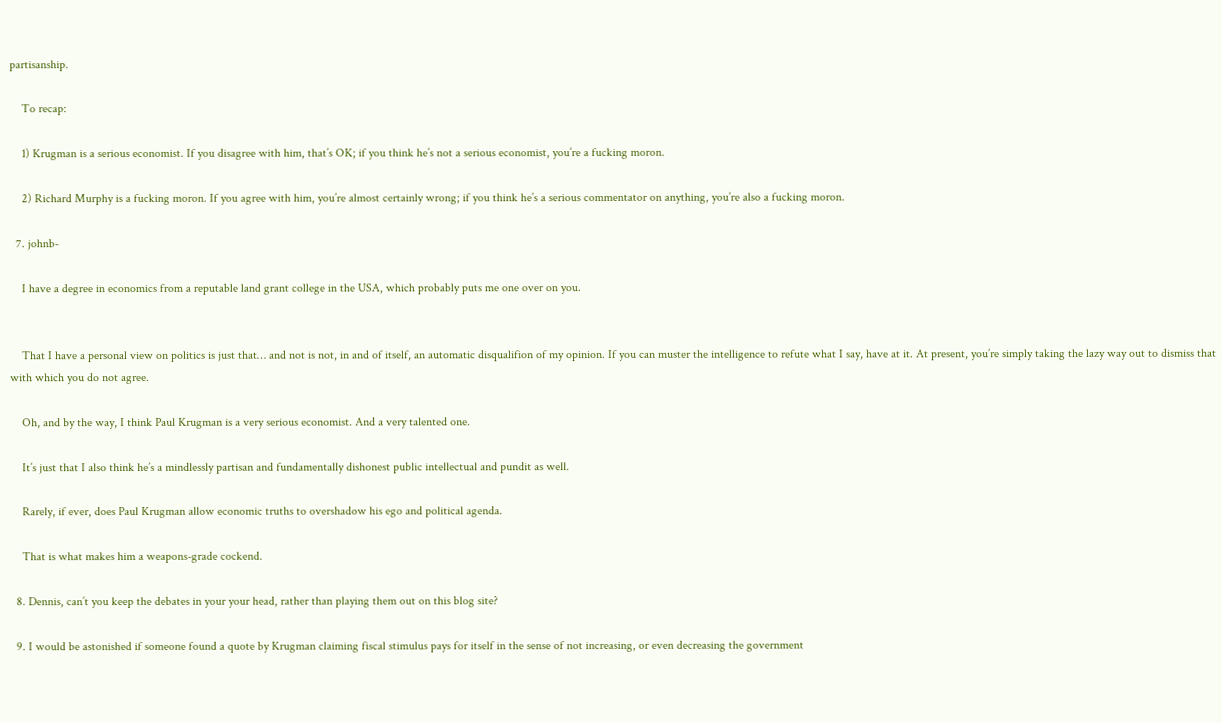partisanship.

    To recap:

    1) Krugman is a serious economist. If you disagree with him, that’s OK; if you think he’s not a serious economist, you’re a fucking moron.

    2) Richard Murphy is a fucking moron. If you agree with him, you’re almost certainly wrong; if you think he’s a serious commentator on anything, you’re also a fucking moron.

  7. johnb-

    I have a degree in economics from a reputable land grant college in the USA, which probably puts me one over on you.


    That I have a personal view on politics is just that… and not is not, in and of itself, an automatic disqualifion of my opinion. If you can muster the intelligence to refute what I say, have at it. At present, you’re simply taking the lazy way out to dismiss that with which you do not agree.

    Oh, and by the way, I think Paul Krugman is a very serious economist. And a very talented one.

    It’s just that I also think he’s a mindlessly partisan and fundamentally dishonest public intellectual and pundit as well.

    Rarely, if ever, does Paul Krugman allow economic truths to overshadow his ego and political agenda.

    That is what makes him a weapons-grade cockend.

  8. Dennis, can’t you keep the debates in your your head, rather than playing them out on this blog site?

  9. I would be astonished if someone found a quote by Krugman claiming fiscal stimulus pays for itself in the sense of not increasing, or even decreasing the government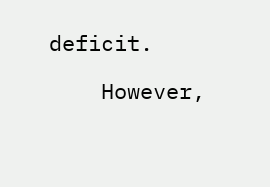deficit.

    However,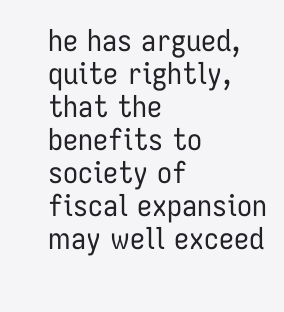he has argued, quite rightly, that the benefits to society of fiscal expansion may well exceed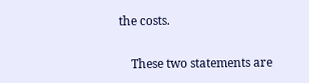the costs.

    These two statements are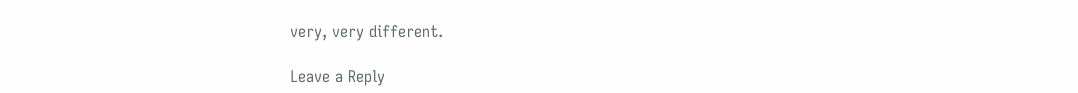very, very different.

Leave a Reply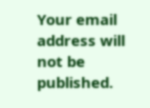Your email address will not be published.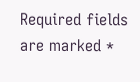Required fields are marked *